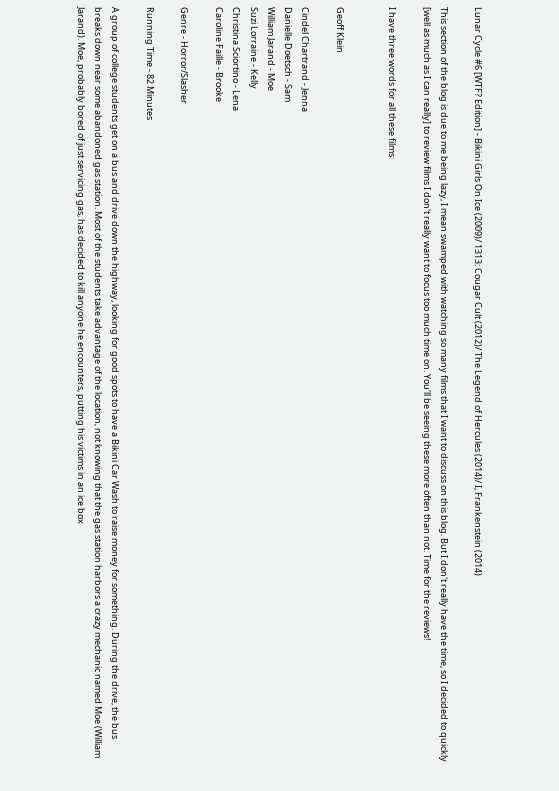Lunar Cycle #6 [WTF? Edition] - Bikini Girls On Ice (2009)/ 1313: Cougar Cult (2012)/ The Legend of Hercules (2014)/ I, Frankenstein (2014)

This section of the blog is due to me being lazy, I mean swamped with watching so many films that I want to discuss on this blog. But I don't really have the time, so I decided to quickly [well as much as I can really] to review films I don't really want to focus too much time on. You'll be seeing these more often than not. Time for the reviews!

I have three words for all these films:


Geoff Klein

Cindel Chartrand - Jenna
Danielle Doetsch - Sam
William Jarand - Moe
Suzi Lorraine - Kelly
Christina Sciortino - Lena
Caroline Faille - Brooke

Genre - Horror/Slasher

Running Time - 82 Minutes

A group of college students get on a bus and drive down the highway, looking for good spots to have a Bikini Car Wash to raise money for something. During the drive, the bus breaks down near some abandoned gas station. Most of the students take advantage of the location, not knowing that the gas station harbors a crazy mechanic named Moe (William Jarand). Moe, probably bored of just servicing gas, has decided to kill anyone he encounters, putting his victims in an ice box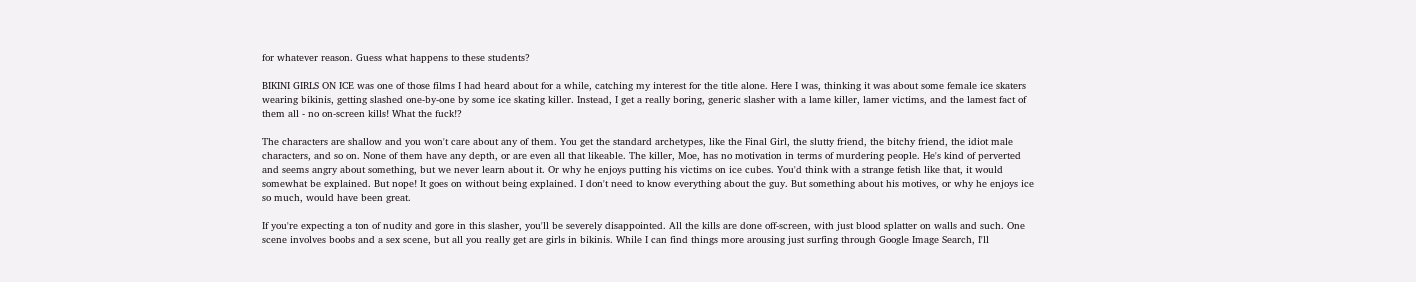for whatever reason. Guess what happens to these students?

BIKINI GIRLS ON ICE was one of those films I had heard about for a while, catching my interest for the title alone. Here I was, thinking it was about some female ice skaters wearing bikinis, getting slashed one-by-one by some ice skating killer. Instead, I get a really boring, generic slasher with a lame killer, lamer victims, and the lamest fact of them all - no on-screen kills! What the fuck!?

The characters are shallow and you won't care about any of them. You get the standard archetypes, like the Final Girl, the slutty friend, the bitchy friend, the idiot male characters, and so on. None of them have any depth, or are even all that likeable. The killer, Moe, has no motivation in terms of murdering people. He's kind of perverted and seems angry about something, but we never learn about it. Or why he enjoys putting his victims on ice cubes. You'd think with a strange fetish like that, it would somewhat be explained. But nope! It goes on without being explained. I don't need to know everything about the guy. But something about his motives, or why he enjoys ice so much, would have been great.

If you're expecting a ton of nudity and gore in this slasher, you'll be severely disappointed. All the kills are done off-screen, with just blood splatter on walls and such. One scene involves boobs and a sex scene, but all you really get are girls in bikinis. While I can find things more arousing just surfing through Google Image Search, I'll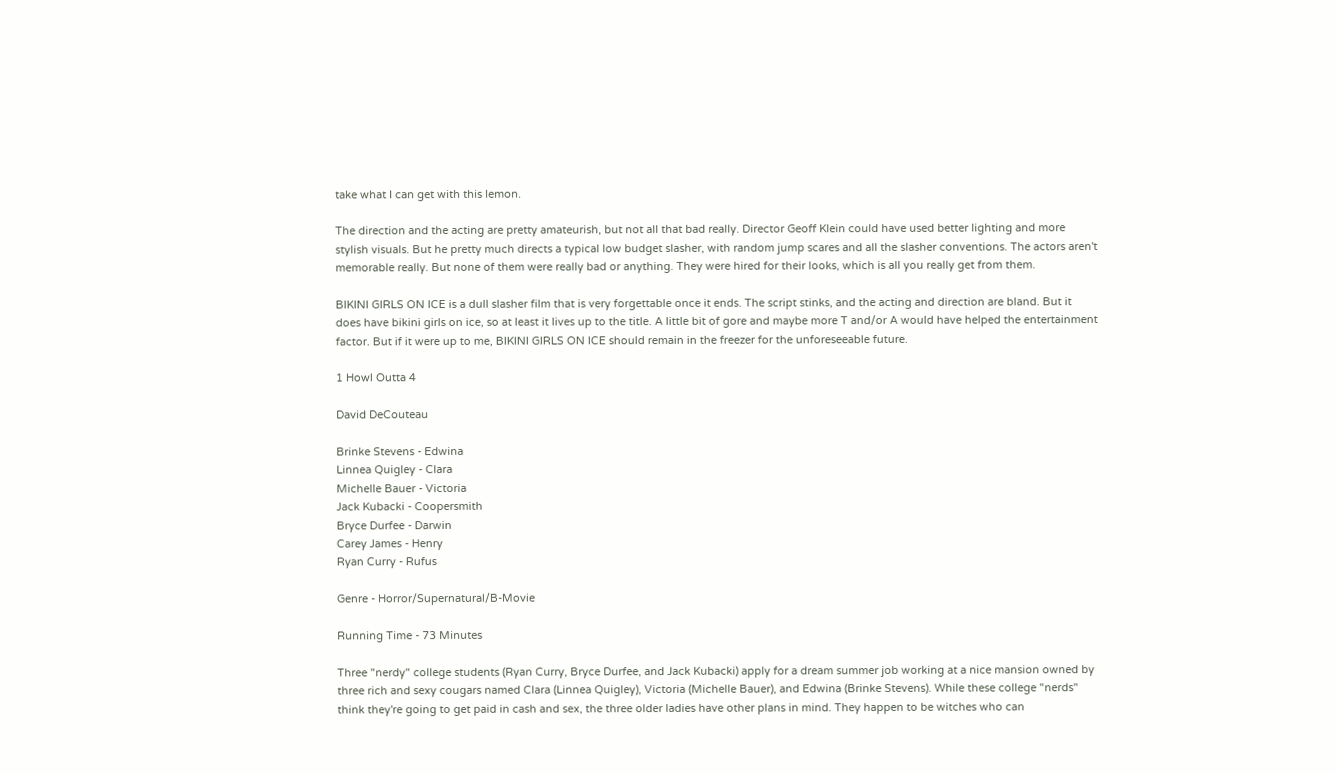take what I can get with this lemon.

The direction and the acting are pretty amateurish, but not all that bad really. Director Geoff Klein could have used better lighting and more stylish visuals. But he pretty much directs a typical low budget slasher, with random jump scares and all the slasher conventions. The actors aren't memorable really. But none of them were really bad or anything. They were hired for their looks, which is all you really get from them.

BIKINI GIRLS ON ICE is a dull slasher film that is very forgettable once it ends. The script stinks, and the acting and direction are bland. But it does have bikini girls on ice, so at least it lives up to the title. A little bit of gore and maybe more T and/or A would have helped the entertainment factor. But if it were up to me, BIKINI GIRLS ON ICE should remain in the freezer for the unforeseeable future.

1 Howl Outta 4

David DeCouteau

Brinke Stevens - Edwina
Linnea Quigley - Clara
Michelle Bauer - Victoria
Jack Kubacki - Coopersmith
Bryce Durfee - Darwin
Carey James - Henry
Ryan Curry - Rufus

Genre - Horror/Supernatural/B-Movie

Running Time - 73 Minutes

Three "nerdy" college students (Ryan Curry, Bryce Durfee, and Jack Kubacki) apply for a dream summer job working at a nice mansion owned by three rich and sexy cougars named Clara (Linnea Quigley), Victoria (Michelle Bauer), and Edwina (Brinke Stevens). While these college "nerds" think they're going to get paid in cash and sex, the three older ladies have other plans in mind. They happen to be witches who can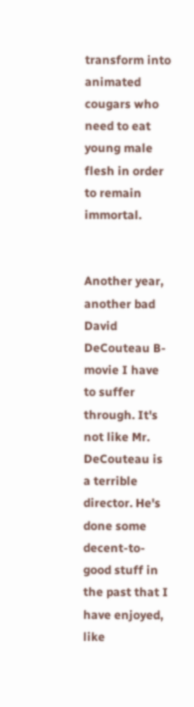transform into animated cougars who need to eat young male flesh in order to remain immortal.


Another year, another bad David DeCouteau B-movie I have to suffer through. It's not like Mr. DeCouteau is a terrible director. He's done some decent-to-good stuff in the past that I have enjoyed, like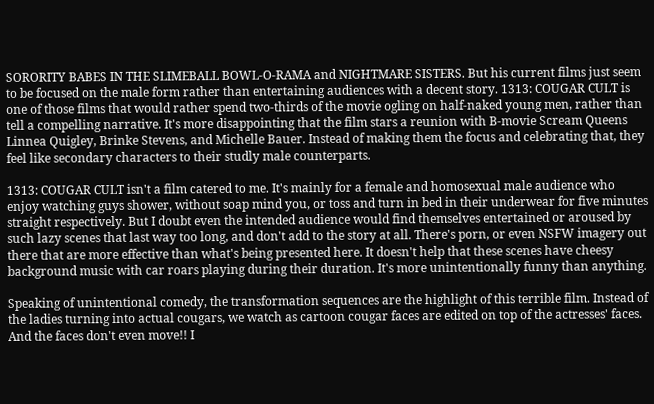SORORITY BABES IN THE SLIMEBALL BOWL-O-RAMA and NIGHTMARE SISTERS. But his current films just seem to be focused on the male form rather than entertaining audiences with a decent story. 1313: COUGAR CULT is one of those films that would rather spend two-thirds of the movie ogling on half-naked young men, rather than tell a compelling narrative. It's more disappointing that the film stars a reunion with B-movie Scream Queens Linnea Quigley, Brinke Stevens, and Michelle Bauer. Instead of making them the focus and celebrating that, they feel like secondary characters to their studly male counterparts.

1313: COUGAR CULT isn't a film catered to me. It's mainly for a female and homosexual male audience who enjoy watching guys shower, without soap mind you, or toss and turn in bed in their underwear for five minutes straight respectively. But I doubt even the intended audience would find themselves entertained or aroused by such lazy scenes that last way too long, and don't add to the story at all. There's porn, or even NSFW imagery out there that are more effective than what's being presented here. It doesn't help that these scenes have cheesy background music with car roars playing during their duration. It's more unintentionally funny than anything.

Speaking of unintentional comedy, the transformation sequences are the highlight of this terrible film. Instead of the ladies turning into actual cougars, we watch as cartoon cougar faces are edited on top of the actresses' faces. And the faces don't even move!! I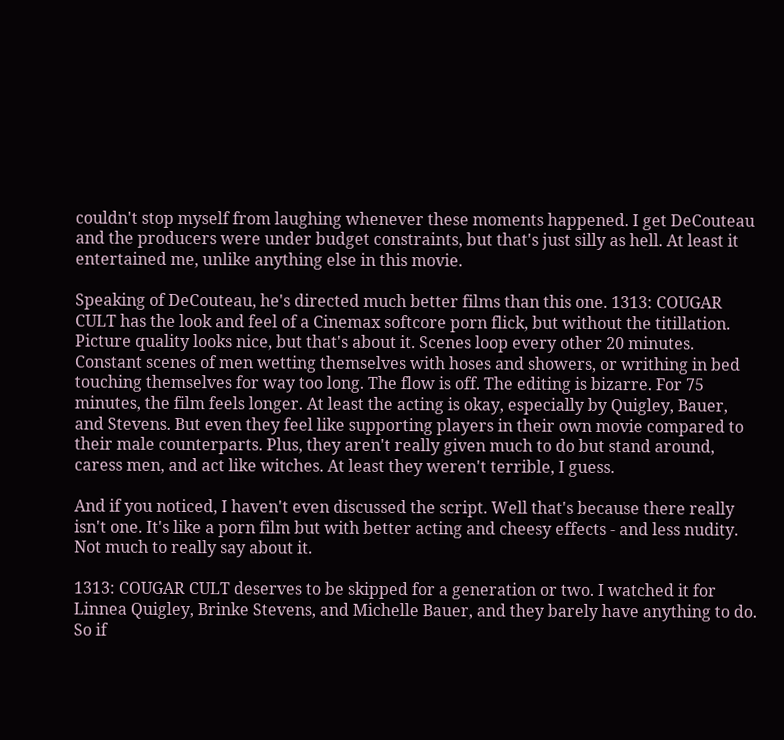couldn't stop myself from laughing whenever these moments happened. I get DeCouteau and the producers were under budget constraints, but that's just silly as hell. At least it entertained me, unlike anything else in this movie.

Speaking of DeCouteau, he's directed much better films than this one. 1313: COUGAR CULT has the look and feel of a Cinemax softcore porn flick, but without the titillation. Picture quality looks nice, but that's about it. Scenes loop every other 20 minutes. Constant scenes of men wetting themselves with hoses and showers, or writhing in bed touching themselves for way too long. The flow is off. The editing is bizarre. For 75 minutes, the film feels longer. At least the acting is okay, especially by Quigley, Bauer, and Stevens. But even they feel like supporting players in their own movie compared to their male counterparts. Plus, they aren't really given much to do but stand around, caress men, and act like witches. At least they weren't terrible, I guess.

And if you noticed, I haven't even discussed the script. Well that's because there really isn't one. It's like a porn film but with better acting and cheesy effects - and less nudity. Not much to really say about it.

1313: COUGAR CULT deserves to be skipped for a generation or two. I watched it for Linnea Quigley, Brinke Stevens, and Michelle Bauer, and they barely have anything to do. So if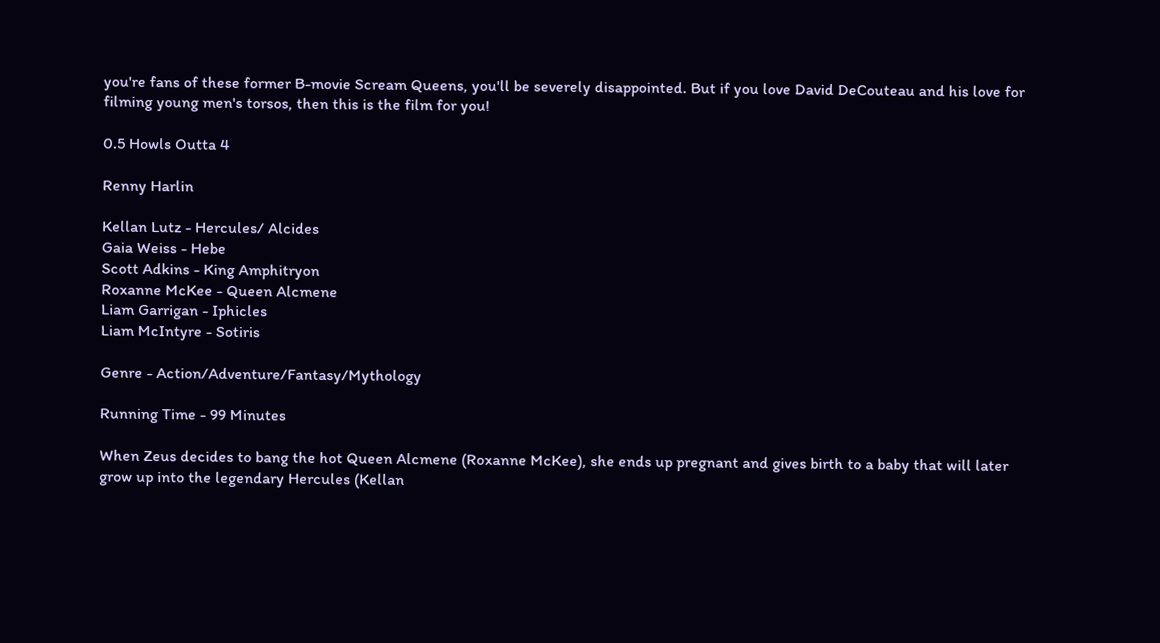you're fans of these former B-movie Scream Queens, you'll be severely disappointed. But if you love David DeCouteau and his love for filming young men's torsos, then this is the film for you!

0.5 Howls Outta 4

Renny Harlin

Kellan Lutz - Hercules/ Alcides
Gaia Weiss - Hebe
Scott Adkins - King Amphitryon
Roxanne McKee - Queen Alcmene
Liam Garrigan - Iphicles
Liam McIntyre - Sotiris

Genre - Action/Adventure/Fantasy/Mythology

Running Time - 99 Minutes

When Zeus decides to bang the hot Queen Alcmene (Roxanne McKee), she ends up pregnant and gives birth to a baby that will later grow up into the legendary Hercules (Kellan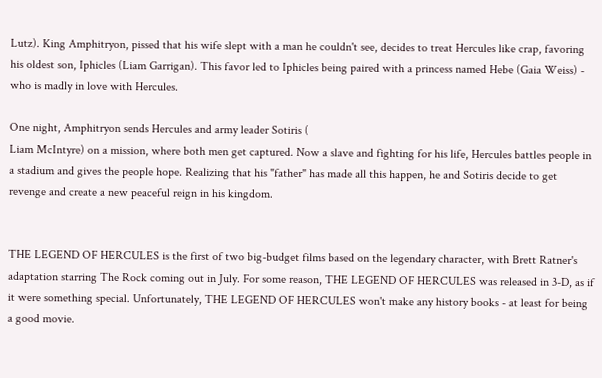Lutz). King Amphitryon, pissed that his wife slept with a man he couldn't see, decides to treat Hercules like crap, favoring his oldest son, Iphicles (Liam Garrigan). This favor led to Iphicles being paired with a princess named Hebe (Gaia Weiss) - who is madly in love with Hercules.

One night, Amphitryon sends Hercules and army leader Sotiris (
Liam McIntyre) on a mission, where both men get captured. Now a slave and fighting for his life, Hercules battles people in a stadium and gives the people hope. Realizing that his "father" has made all this happen, he and Sotiris decide to get revenge and create a new peaceful reign in his kingdom.


THE LEGEND OF HERCULES is the first of two big-budget films based on the legendary character, with Brett Ratner's adaptation starring The Rock coming out in July. For some reason, THE LEGEND OF HERCULES was released in 3-D, as if it were something special. Unfortunately, THE LEGEND OF HERCULES won't make any history books - at least for being a good movie.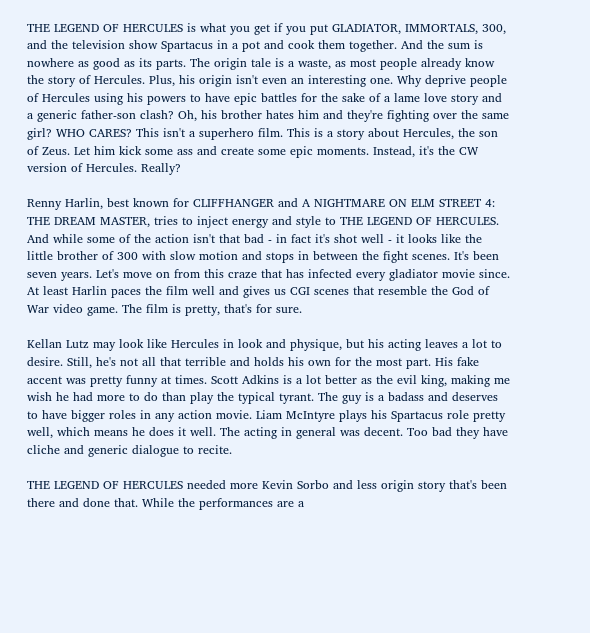THE LEGEND OF HERCULES is what you get if you put GLADIATOR, IMMORTALS, 300, and the television show Spartacus in a pot and cook them together. And the sum is nowhere as good as its parts. The origin tale is a waste, as most people already know the story of Hercules. Plus, his origin isn't even an interesting one. Why deprive people of Hercules using his powers to have epic battles for the sake of a lame love story and a generic father-son clash? Oh, his brother hates him and they're fighting over the same girl? WHO CARES? This isn't a superhero film. This is a story about Hercules, the son of Zeus. Let him kick some ass and create some epic moments. Instead, it's the CW version of Hercules. Really?

Renny Harlin, best known for CLIFFHANGER and A NIGHTMARE ON ELM STREET 4: THE DREAM MASTER, tries to inject energy and style to THE LEGEND OF HERCULES. And while some of the action isn't that bad - in fact it's shot well - it looks like the little brother of 300 with slow motion and stops in between the fight scenes. It's been seven years. Let's move on from this craze that has infected every gladiator movie since. At least Harlin paces the film well and gives us CGI scenes that resemble the God of War video game. The film is pretty, that's for sure.

Kellan Lutz may look like Hercules in look and physique, but his acting leaves a lot to desire. Still, he's not all that terrible and holds his own for the most part. His fake accent was pretty funny at times. Scott Adkins is a lot better as the evil king, making me wish he had more to do than play the typical tyrant. The guy is a badass and deserves to have bigger roles in any action movie. Liam McIntyre plays his Spartacus role pretty well, which means he does it well. The acting in general was decent. Too bad they have cliche and generic dialogue to recite.

THE LEGEND OF HERCULES needed more Kevin Sorbo and less origin story that's been there and done that. While the performances are a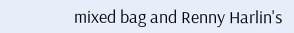mixed bag and Renny Harlin's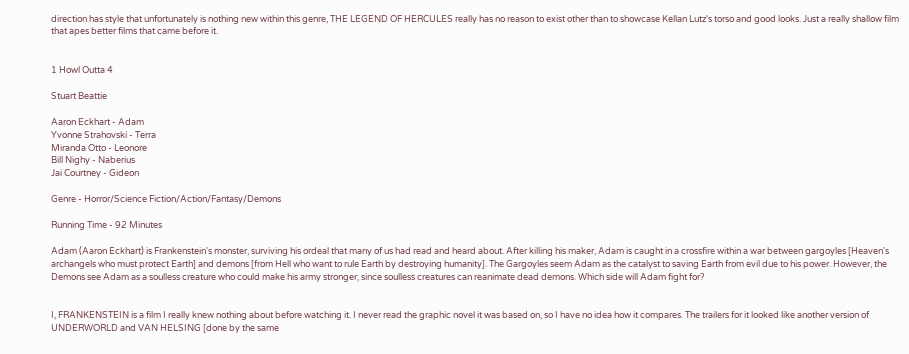direction has style that unfortunately is nothing new within this genre, THE LEGEND OF HERCULES really has no reason to exist other than to showcase Kellan Lutz's torso and good looks. Just a really shallow film that apes better films that came before it.


1 Howl Outta 4

Stuart Beattie

Aaron Eckhart - Adam
Yvonne Strahovski - Terra
Miranda Otto - Leonore
Bill Nighy - Naberius
Jai Courtney - Gideon

Genre - Horror/Science Fiction/Action/Fantasy/Demons

Running Time - 92 Minutes

Adam (Aaron Eckhart) is Frankenstein's monster, surviving his ordeal that many of us had read and heard about. After killing his maker, Adam is caught in a crossfire within a war between gargoyles [Heaven's archangels who must protect Earth] and demons [from Hell who want to rule Earth by destroying humanity]. The Gargoyles seem Adam as the catalyst to saving Earth from evil due to his power. However, the Demons see Adam as a soulless creature who could make his army stronger, since soulless creatures can reanimate dead demons. Which side will Adam fight for?


I, FRANKENSTEIN is a film I really knew nothing about before watching it. I never read the graphic novel it was based on, so I have no idea how it compares. The trailers for it looked like another version of UNDERWORLD and VAN HELSING [done by the same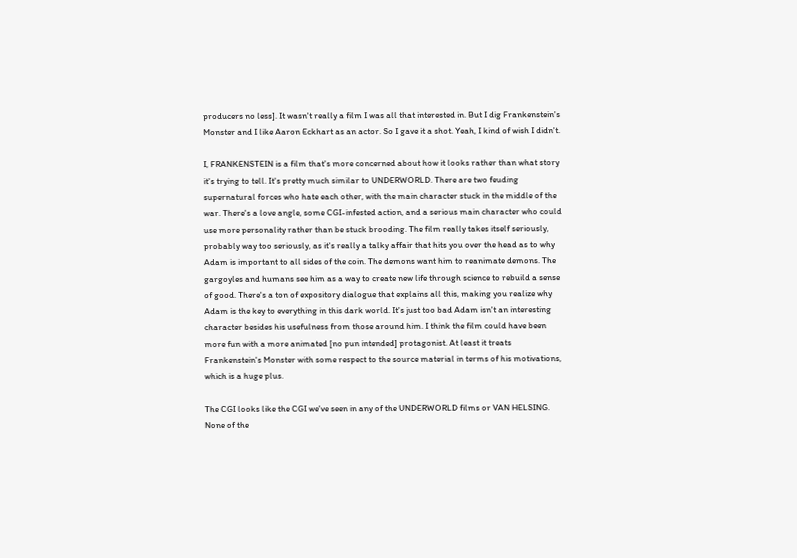producers no less]. It wasn't really a film I was all that interested in. But I dig Frankenstein's Monster and I like Aaron Eckhart as an actor. So I gave it a shot. Yeah, I kind of wish I didn't.

I, FRANKENSTEIN is a film that's more concerned about how it looks rather than what story it's trying to tell. It's pretty much similar to UNDERWORLD. There are two feuding supernatural forces who hate each other, with the main character stuck in the middle of the war. There's a love angle, some CGI-infested action, and a serious main character who could use more personality rather than be stuck brooding. The film really takes itself seriously, probably way too seriously, as it's really a talky affair that hits you over the head as to why Adam is important to all sides of the coin. The demons want him to reanimate demons. The gargoyles and humans see him as a way to create new life through science to rebuild a sense of good. There's a ton of expository dialogue that explains all this, making you realize why Adam is the key to everything in this dark world. It's just too bad Adam isn't an interesting character besides his usefulness from those around him. I think the film could have been more fun with a more animated [no pun intended] protagonist. At least it treats Frankenstein's Monster with some respect to the source material in terms of his motivations, which is a huge plus.

The CGI looks like the CGI we've seen in any of the UNDERWORLD films or VAN HELSING. None of the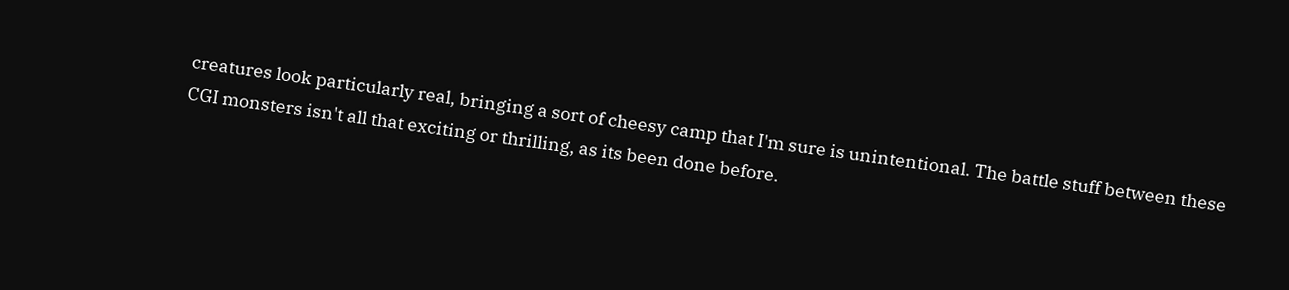creatures look particularly real, bringing a sort of cheesy camp that I'm sure is unintentional. The battle stuff between these CGI monsters isn't all that exciting or thrilling, as its been done before.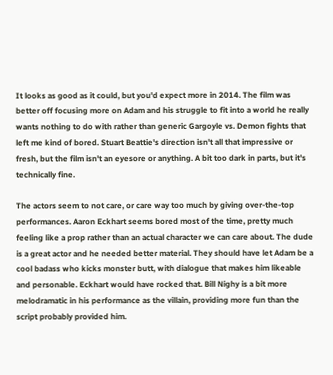It looks as good as it could, but you'd expect more in 2014. The film was better off focusing more on Adam and his struggle to fit into a world he really wants nothing to do with rather than generic Gargoyle vs. Demon fights that left me kind of bored. Stuart Beattie's direction isn't all that impressive or fresh, but the film isn't an eyesore or anything. A bit too dark in parts, but it's technically fine.

The actors seem to not care, or care way too much by giving over-the-top performances. Aaron Eckhart seems bored most of the time, pretty much feeling like a prop rather than an actual character we can care about. The dude is a great actor and he needed better material. They should have let Adam be a cool badass who kicks monster butt, with dialogue that makes him likeable and personable. Eckhart would have rocked that. Bill Nighy is a bit more melodramatic in his performance as the villain, providing more fun than the script probably provided him.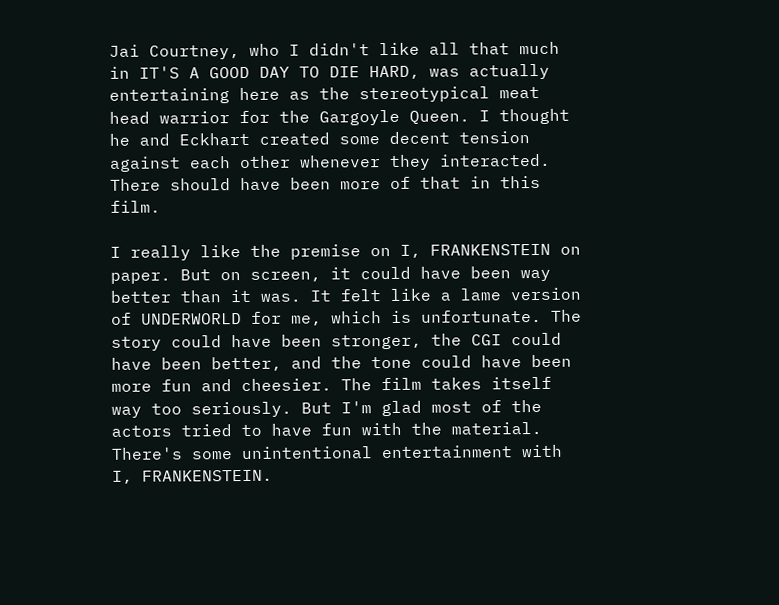Jai Courtney, who I didn't like all that much in IT'S A GOOD DAY TO DIE HARD, was actually entertaining here as the stereotypical meat head warrior for the Gargoyle Queen. I thought he and Eckhart created some decent tension against each other whenever they interacted. There should have been more of that in this film.

I really like the premise on I, FRANKENSTEIN on paper. But on screen, it could have been way better than it was. It felt like a lame version of UNDERWORLD for me, which is unfortunate. The story could have been stronger, the CGI could have been better, and the tone could have been more fun and cheesier. The film takes itself way too seriously. But I'm glad most of the actors tried to have fun with the material. There's some unintentional entertainment with I, FRANKENSTEIN.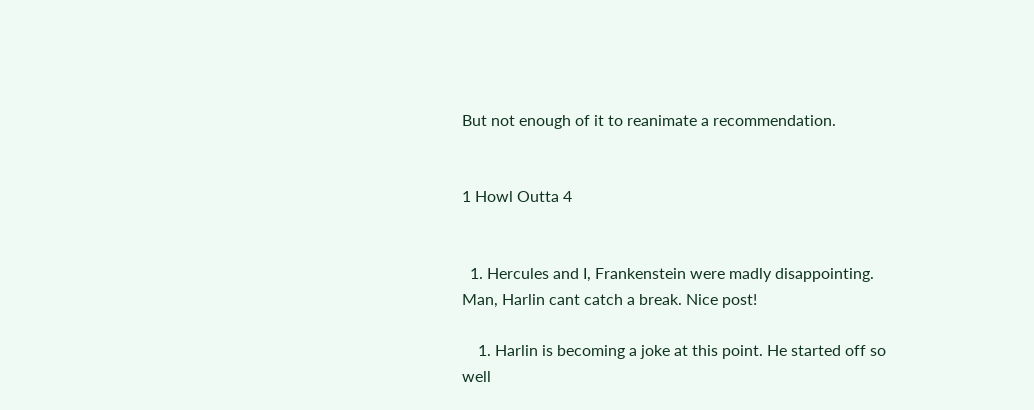But not enough of it to reanimate a recommendation.


1 Howl Outta 4


  1. Hercules and I, Frankenstein were madly disappointing. Man, Harlin cant catch a break. Nice post!

    1. Harlin is becoming a joke at this point. He started off so well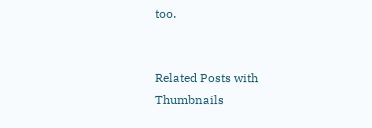too.


Related Posts with Thumbnails